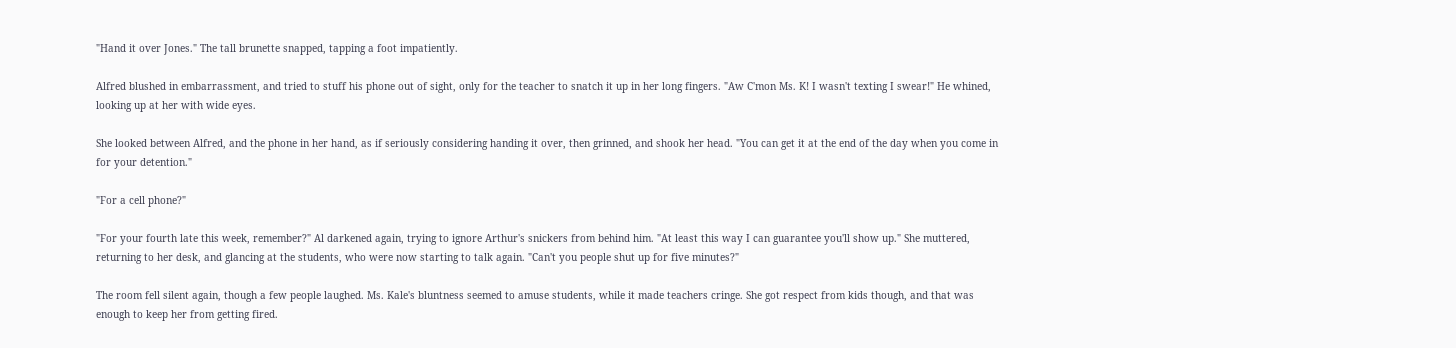"Hand it over Jones." The tall brunette snapped, tapping a foot impatiently.

Alfred blushed in embarrassment, and tried to stuff his phone out of sight, only for the teacher to snatch it up in her long fingers. "Aw C'mon Ms. K! I wasn't texting I swear!" He whined, looking up at her with wide eyes.

She looked between Alfred, and the phone in her hand, as if seriously considering handing it over, then grinned, and shook her head. "You can get it at the end of the day when you come in for your detention."

"For a cell phone?"

"For your fourth late this week, remember?" Al darkened again, trying to ignore Arthur's snickers from behind him. "At least this way I can guarantee you'll show up." She muttered, returning to her desk, and glancing at the students, who were now starting to talk again. "Can't you people shut up for five minutes?"

The room fell silent again, though a few people laughed. Ms. Kale's bluntness seemed to amuse students, while it made teachers cringe. She got respect from kids though, and that was enough to keep her from getting fired.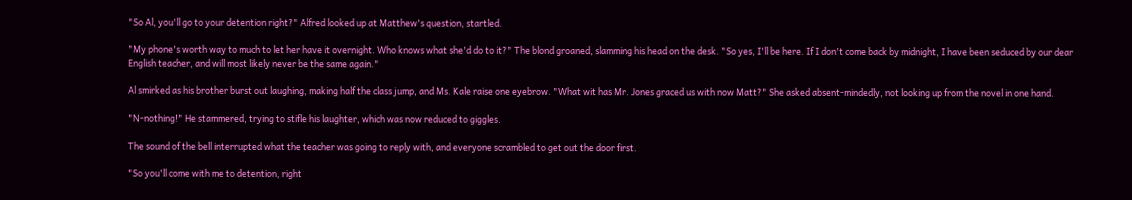"So Al, you'll go to your detention right?" Alfred looked up at Matthew's question, startled.

"My phone's worth way to much to let her have it overnight. Who knows what she'd do to it?" The blond groaned, slamming his head on the desk. "So yes, I'll be here. If I don't come back by midnight, I have been seduced by our dear English teacher, and will most likely never be the same again."

Al smirked as his brother burst out laughing, making half the class jump, and Ms. Kale raise one eyebrow. "What wit has Mr. Jones graced us with now Matt?" She asked absent-mindedly, not looking up from the novel in one hand.

"N-nothing!" He stammered, trying to stifle his laughter, which was now reduced to giggles.

The sound of the bell interrupted what the teacher was going to reply with, and everyone scrambled to get out the door first.

"So you'll come with me to detention, right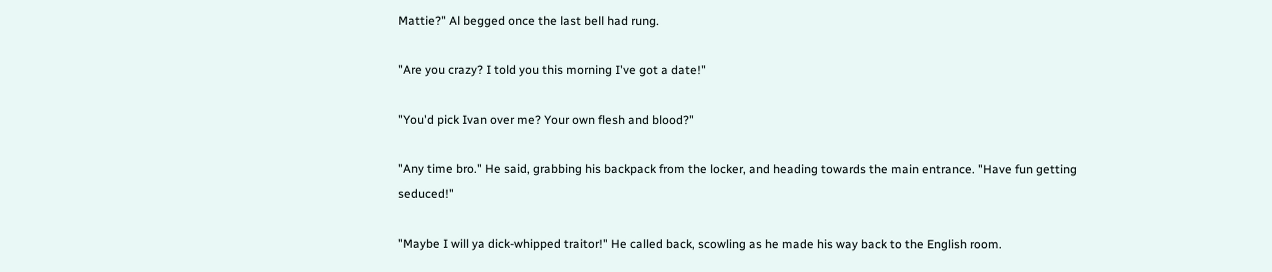Mattie?" Al begged once the last bell had rung.

"Are you crazy? I told you this morning I've got a date!"

"You'd pick Ivan over me? Your own flesh and blood?"

"Any time bro." He said, grabbing his backpack from the locker, and heading towards the main entrance. "Have fun getting seduced!"

"Maybe I will ya dick-whipped traitor!" He called back, scowling as he made his way back to the English room.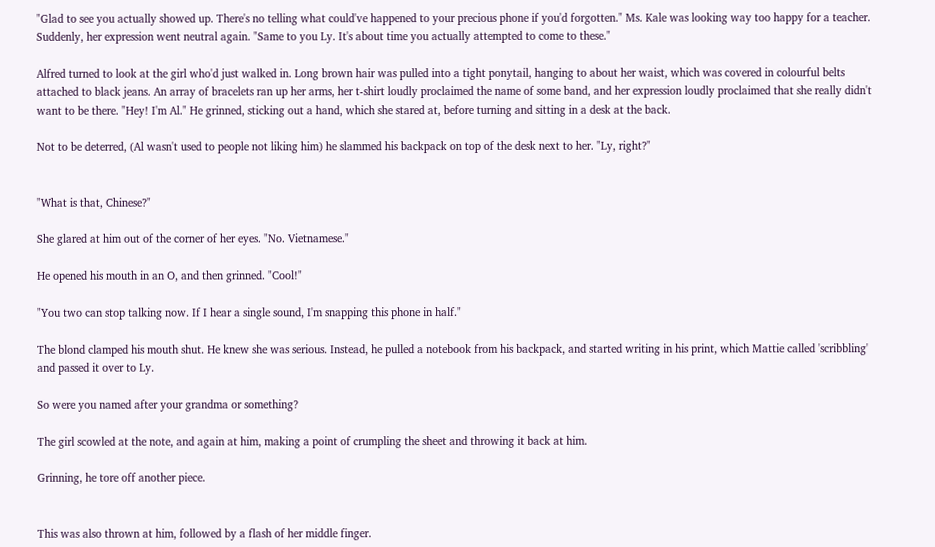"Glad to see you actually showed up. There's no telling what could've happened to your precious phone if you'd forgotten." Ms. Kale was looking way too happy for a teacher. Suddenly, her expression went neutral again. "Same to you Ly. It's about time you actually attempted to come to these."

Alfred turned to look at the girl who'd just walked in. Long brown hair was pulled into a tight ponytail, hanging to about her waist, which was covered in colourful belts attached to black jeans. An array of bracelets ran up her arms, her t-shirt loudly proclaimed the name of some band, and her expression loudly proclaimed that she really didn't want to be there. "Hey! I'm Al." He grinned, sticking out a hand, which she stared at, before turning and sitting in a desk at the back.

Not to be deterred, (Al wasn't used to people not liking him) he slammed his backpack on top of the desk next to her. "Ly, right?"


"What is that, Chinese?"

She glared at him out of the corner of her eyes. "No. Vietnamese."

He opened his mouth in an O, and then grinned. "Cool!"

"You two can stop talking now. If I hear a single sound, I'm snapping this phone in half."

The blond clamped his mouth shut. He knew she was serious. Instead, he pulled a notebook from his backpack, and started writing in his print, which Mattie called 'scribbling' and passed it over to Ly.

So were you named after your grandma or something?

The girl scowled at the note, and again at him, making a point of crumpling the sheet and throwing it back at him.

Grinning, he tore off another piece.


This was also thrown at him, followed by a flash of her middle finger.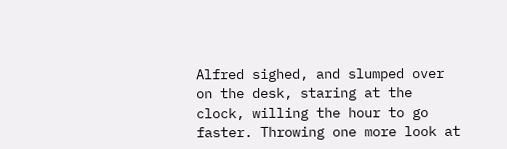Alfred sighed, and slumped over on the desk, staring at the clock, willing the hour to go faster. Throwing one more look at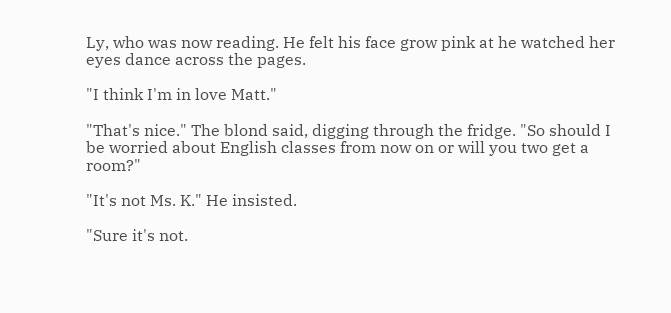Ly, who was now reading. He felt his face grow pink at he watched her eyes dance across the pages.

"I think I'm in love Matt."

"That's nice." The blond said, digging through the fridge. "So should I be worried about English classes from now on or will you two get a room?"

"It's not Ms. K." He insisted.

"Sure it's not.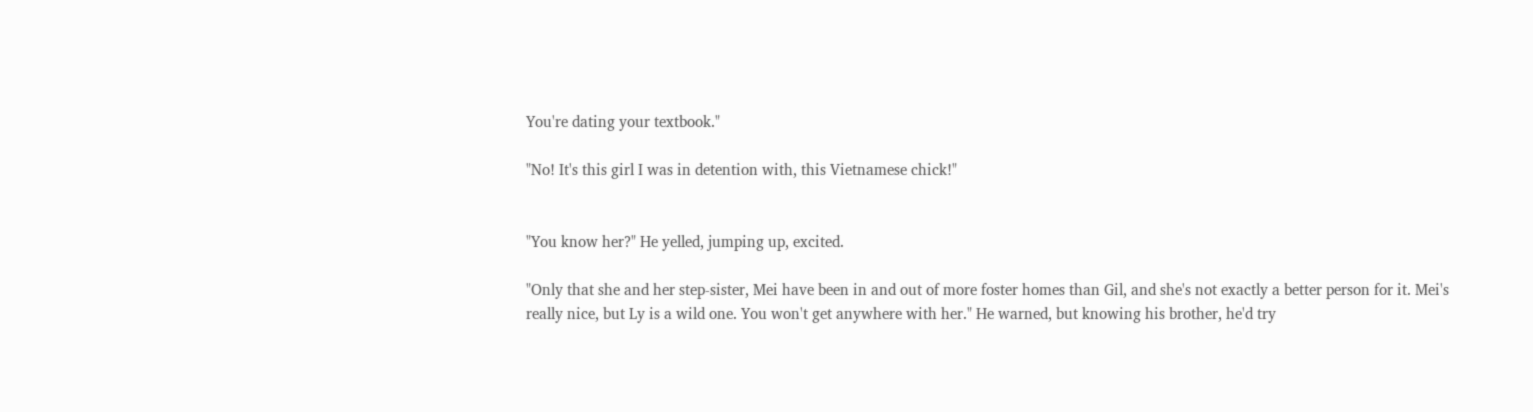You're dating your textbook."

"No! It's this girl I was in detention with, this Vietnamese chick!"


"You know her?" He yelled, jumping up, excited.

"Only that she and her step-sister, Mei have been in and out of more foster homes than Gil, and she's not exactly a better person for it. Mei's really nice, but Ly is a wild one. You won't get anywhere with her." He warned, but knowing his brother, he'd try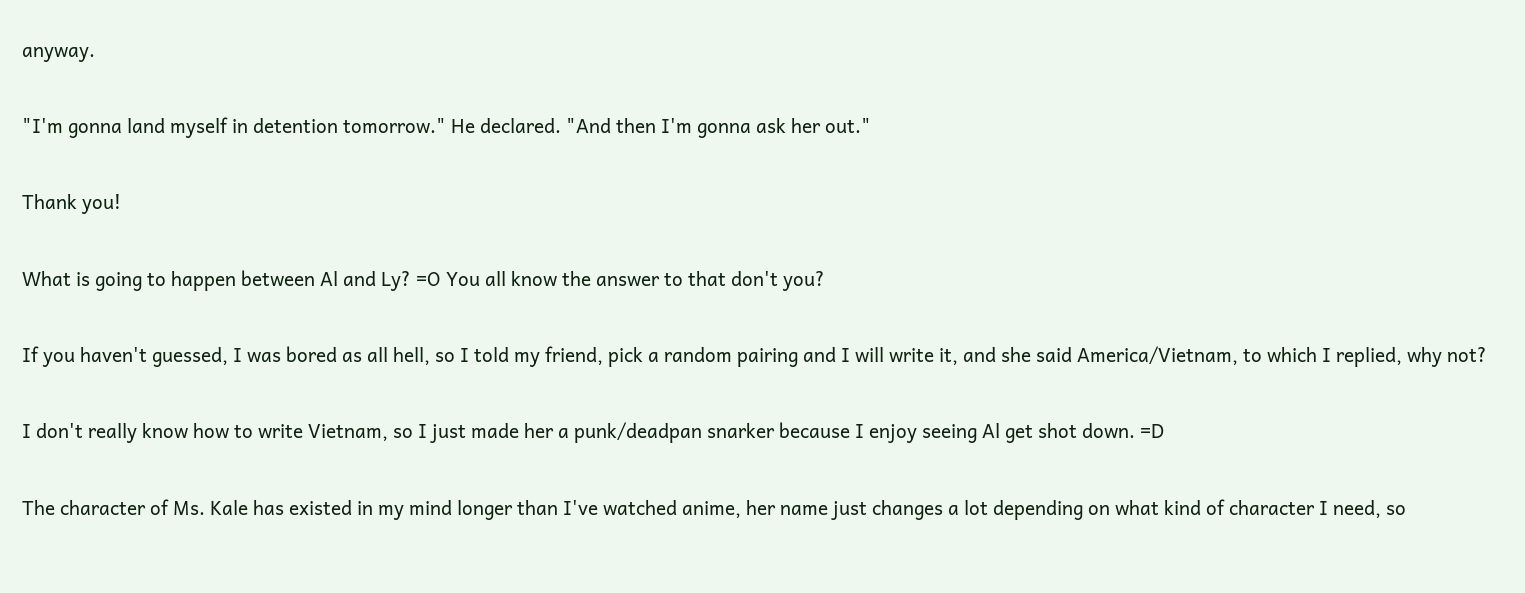anyway.

"I'm gonna land myself in detention tomorrow." He declared. "And then I'm gonna ask her out."

Thank you!

What is going to happen between Al and Ly? =O You all know the answer to that don't you?

If you haven't guessed, I was bored as all hell, so I told my friend, pick a random pairing and I will write it, and she said America/Vietnam, to which I replied, why not?

I don't really know how to write Vietnam, so I just made her a punk/deadpan snarker because I enjoy seeing Al get shot down. =D

The character of Ms. Kale has existed in my mind longer than I've watched anime, her name just changes a lot depending on what kind of character I need, so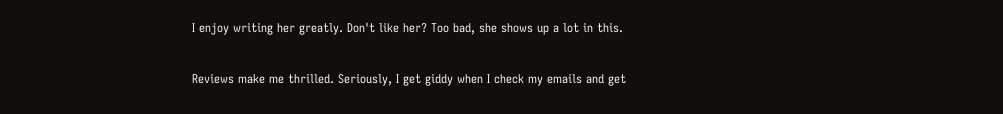I enjoy writing her greatly. Don't like her? Too bad, she shows up a lot in this.

Reviews make me thrilled. Seriously, I get giddy when I check my emails and get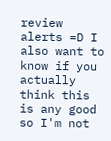review alerts =D I also want to know if you actually think this is any good so I'm not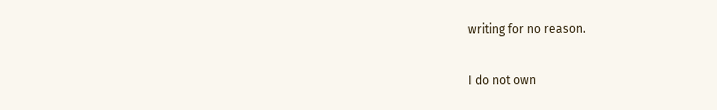writing for no reason.

I do not own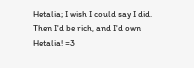Hetalia; I wish I could say I did. Then I'd be rich, and I'd own Hetalia! =3